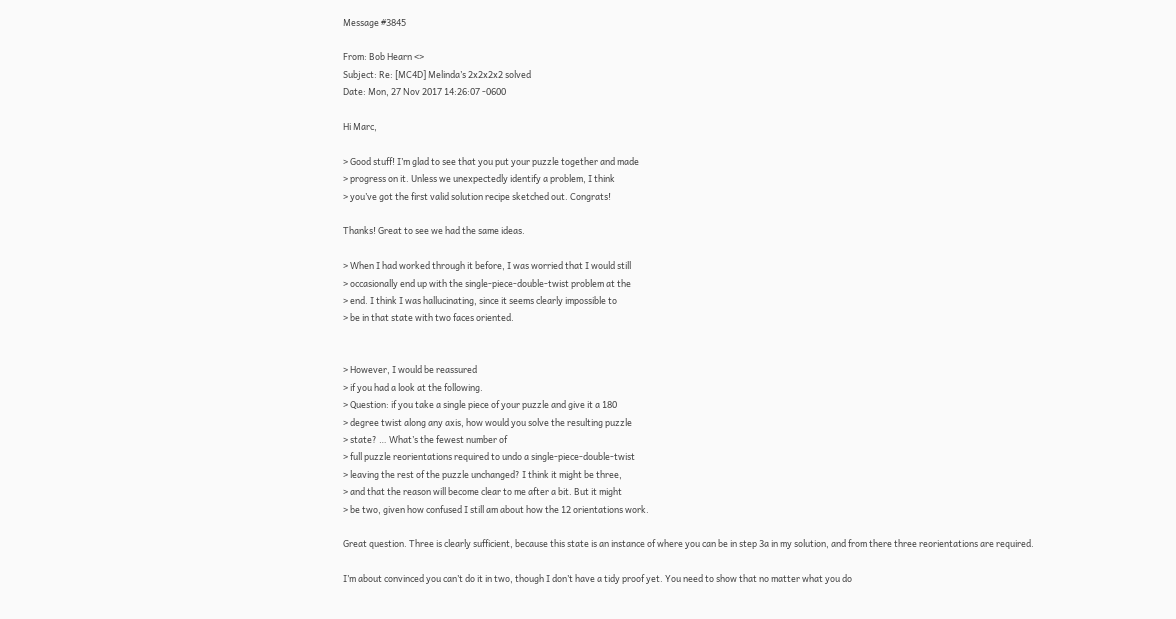Message #3845

From: Bob Hearn <>
Subject: Re: [MC4D] Melinda’s 2x2x2x2 solved
Date: Mon, 27 Nov 2017 14:26:07 -0600

Hi Marc,

> Good stuff! I’m glad to see that you put your puzzle together and made
> progress on it. Unless we unexpectedly identify a problem, I think
> you’ve got the first valid solution recipe sketched out. Congrats!

Thanks! Great to see we had the same ideas.

> When I had worked through it before, I was worried that I would still
> occasionally end up with the single-piece-double-twist problem at the
> end. I think I was hallucinating, since it seems clearly impossible to
> be in that state with two faces oriented.


> However, I would be reassured
> if you had a look at the following.
> Question: if you take a single piece of your puzzle and give it a 180
> degree twist along any axis, how would you solve the resulting puzzle
> state? … What’s the fewest number of
> full puzzle reorientations required to undo a single-piece-double-twist
> leaving the rest of the puzzle unchanged? I think it might be three,
> and that the reason will become clear to me after a bit. But it might
> be two, given how confused I still am about how the 12 orientations work.

Great question. Three is clearly sufficient, because this state is an instance of where you can be in step 3a in my solution, and from there three reorientations are required.

I’m about convinced you can’t do it in two, though I don’t have a tidy proof yet. You need to show that no matter what you do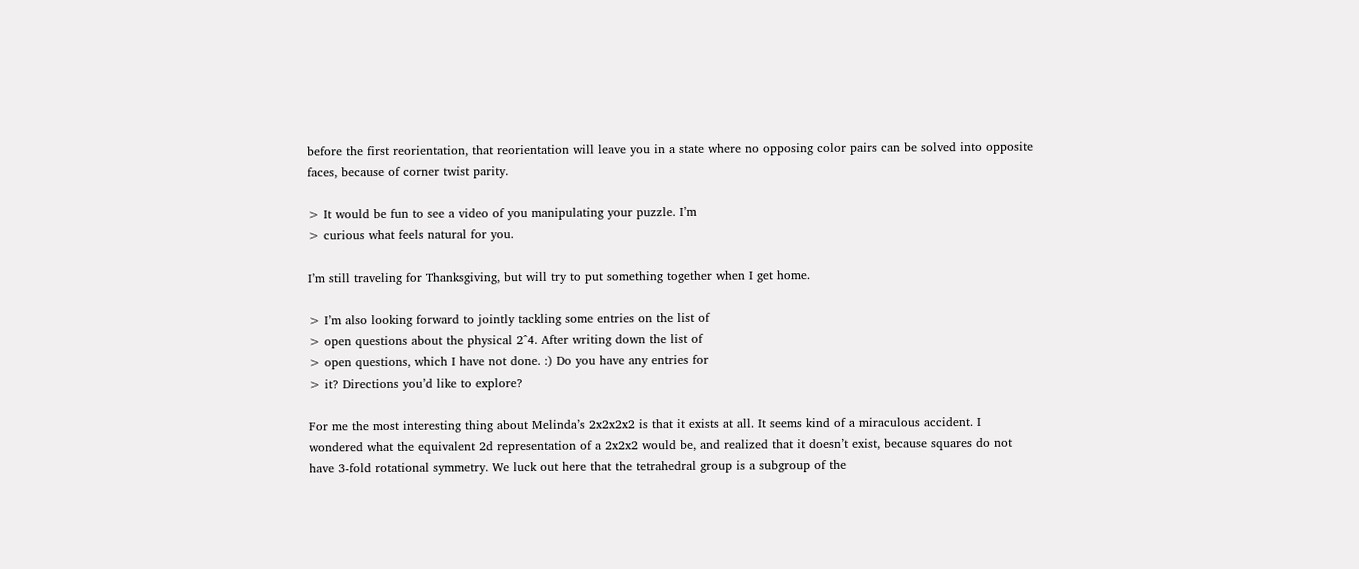before the first reorientation, that reorientation will leave you in a state where no opposing color pairs can be solved into opposite faces, because of corner twist parity.

> It would be fun to see a video of you manipulating your puzzle. I’m
> curious what feels natural for you.

I’m still traveling for Thanksgiving, but will try to put something together when I get home.

> I’m also looking forward to jointly tackling some entries on the list of
> open questions about the physical 2^4. After writing down the list of
> open questions, which I have not done. :) Do you have any entries for
> it? Directions you’d like to explore?

For me the most interesting thing about Melinda’s 2x2x2x2 is that it exists at all. It seems kind of a miraculous accident. I wondered what the equivalent 2d representation of a 2x2x2 would be, and realized that it doesn’t exist, because squares do not have 3-fold rotational symmetry. We luck out here that the tetrahedral group is a subgroup of the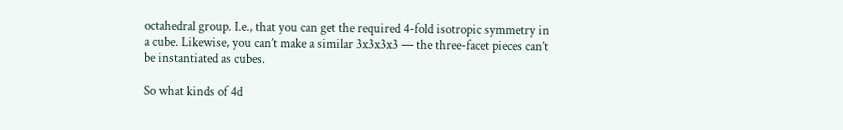octahedral group. I.e., that you can get the required 4-fold isotropic symmetry in a cube. Likewise, you can’t make a similar 3x3x3x3 — the three-facet pieces can’t be instantiated as cubes.

So what kinds of 4d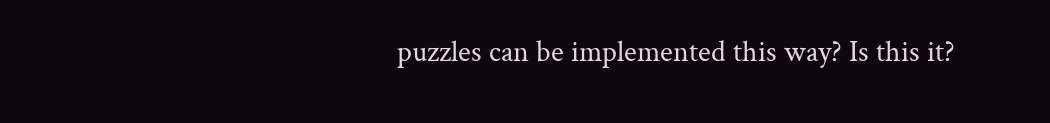puzzles can be implemented this way? Is this it?